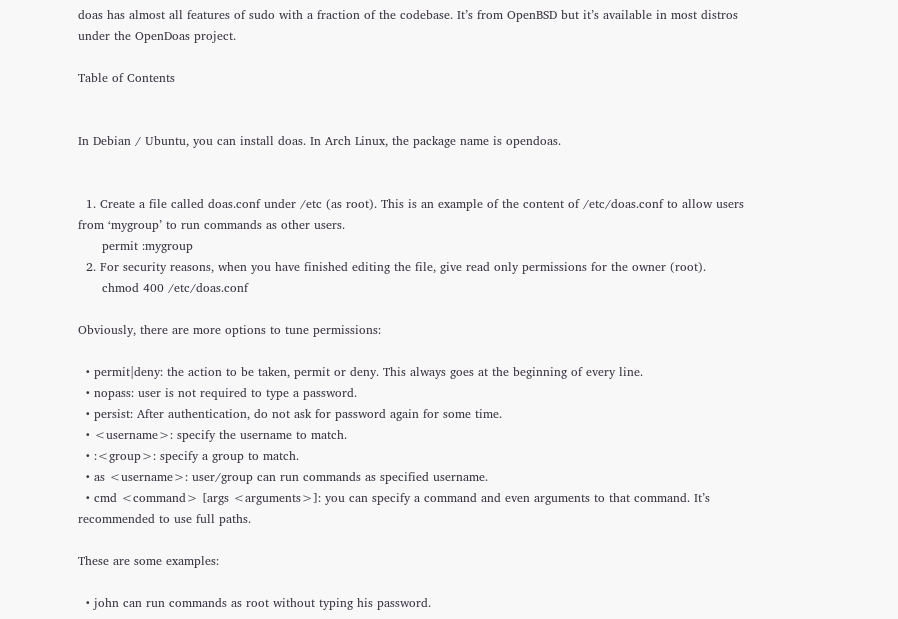doas has almost all features of sudo with a fraction of the codebase. It’s from OpenBSD but it’s available in most distros under the OpenDoas project.

Table of Contents


In Debian / Ubuntu, you can install doas. In Arch Linux, the package name is opendoas.


  1. Create a file called doas.conf under /etc (as root). This is an example of the content of /etc/doas.conf to allow users from ‘mygroup’ to run commands as other users.
      permit :mygroup
  2. For security reasons, when you have finished editing the file, give read only permissions for the owner (root).
      chmod 400 /etc/doas.conf

Obviously, there are more options to tune permissions:

  • permit|deny: the action to be taken, permit or deny. This always goes at the beginning of every line.
  • nopass: user is not required to type a password.
  • persist: After authentication, do not ask for password again for some time.
  • <username>: specify the username to match.
  • :<group>: specify a group to match.
  • as <username>: user/group can run commands as specified username.
  • cmd <command> [args <arguments>]: you can specify a command and even arguments to that command. It’s recommended to use full paths.

These are some examples:

  • john can run commands as root without typing his password.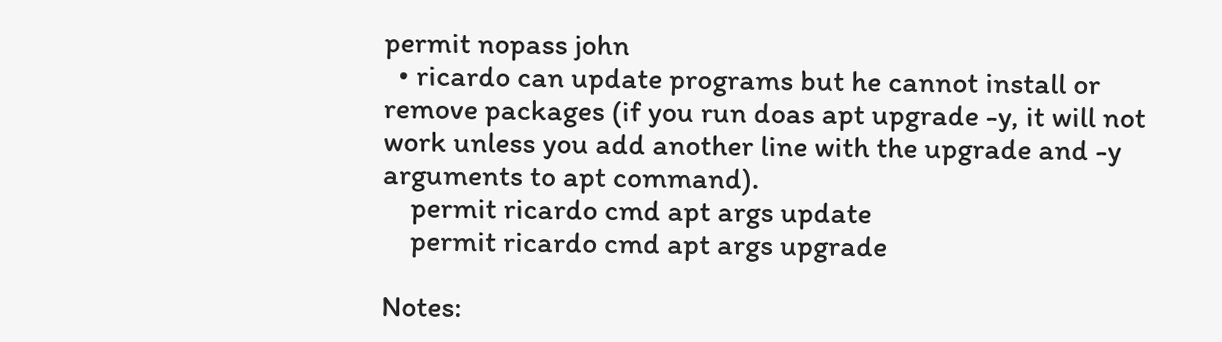permit nopass john
  • ricardo can update programs but he cannot install or remove packages (if you run doas apt upgrade -y, it will not work unless you add another line with the upgrade and -y arguments to apt command).
    permit ricardo cmd apt args update
    permit ricardo cmd apt args upgrade

Notes: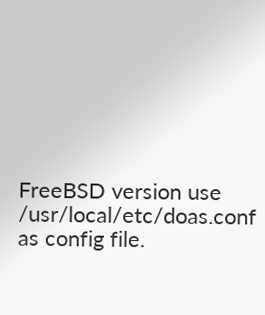FreeBSD version use /usr/local/etc/doas.conf as config file.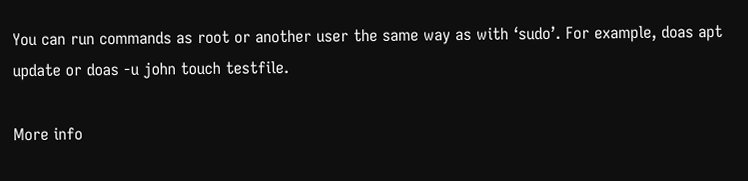You can run commands as root or another user the same way as with ‘sudo’. For example, doas apt update or doas -u john touch testfile.

More info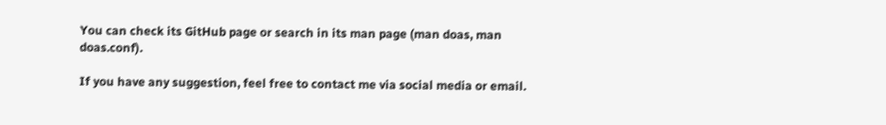You can check its GitHub page or search in its man page (man doas, man doas.conf).

If you have any suggestion, feel free to contact me via social media or email.